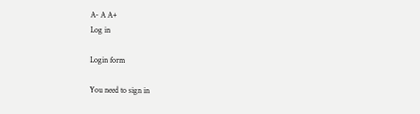A- A A+
Log in

Login form

You need to sign in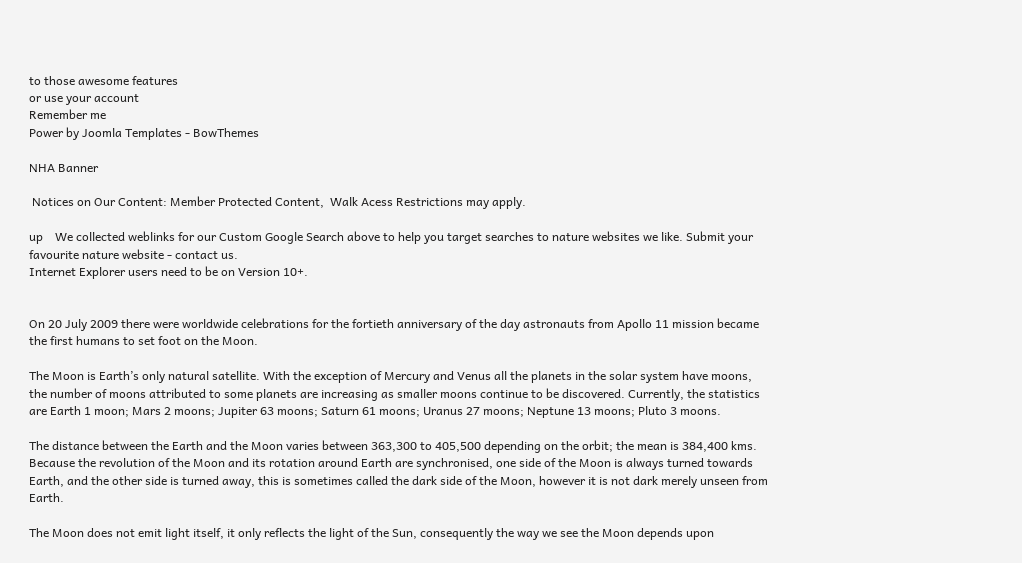to those awesome features
or use your account
Remember me
Power by Joomla Templates - BowThemes

NHA Banner

 Notices on Our Content: Member Protected Content,  Walk Acess Restrictions may apply.

up    We collected weblinks for our Custom Google Search above to help you target searches to nature websites we like. Submit your favourite nature website - contact us.
Internet Explorer users need to be on Version 10+.


On 20 July 2009 there were worldwide celebrations for the fortieth anniversary of the day astronauts from Apollo 11 mission became the first humans to set foot on the Moon.

The Moon is Earth’s only natural satellite. With the exception of Mercury and Venus all the planets in the solar system have moons, the number of moons attributed to some planets are increasing as smaller moons continue to be discovered. Currently, the statistics are Earth 1 moon; Mars 2 moons; Jupiter 63 moons; Saturn 61 moons; Uranus 27 moons; Neptune 13 moons; Pluto 3 moons.

The distance between the Earth and the Moon varies between 363,300 to 405,500 depending on the orbit; the mean is 384,400 kms. Because the revolution of the Moon and its rotation around Earth are synchronised, one side of the Moon is always turned towards Earth, and the other side is turned away, this is sometimes called the dark side of the Moon, however it is not dark merely unseen from Earth.

The Moon does not emit light itself, it only reflects the light of the Sun, consequently the way we see the Moon depends upon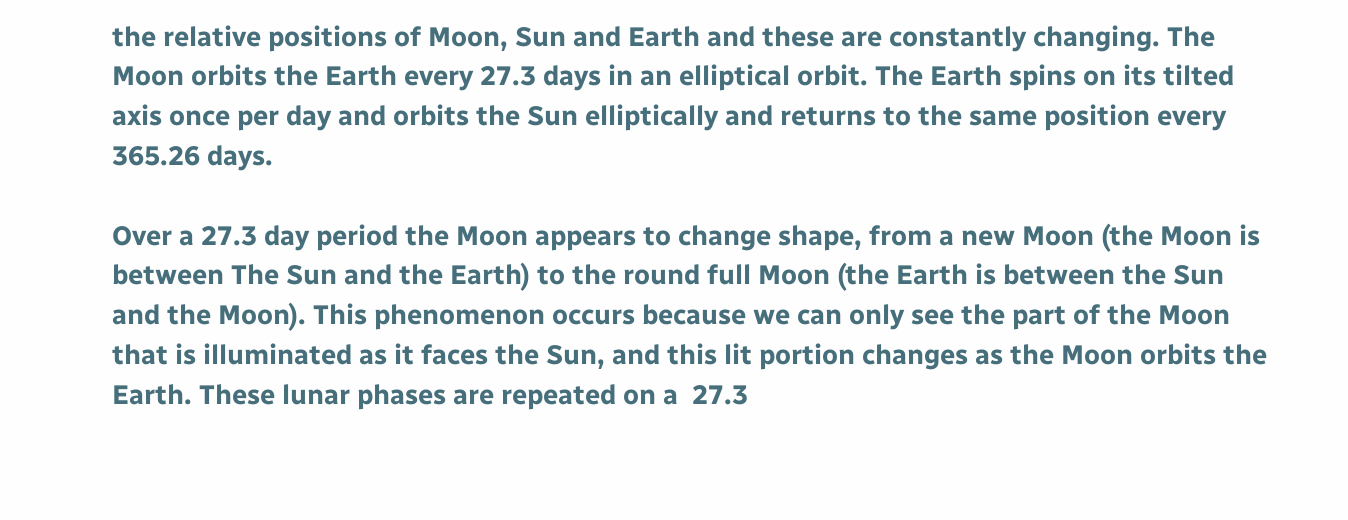the relative positions of Moon, Sun and Earth and these are constantly changing. The Moon orbits the Earth every 27.3 days in an elliptical orbit. The Earth spins on its tilted axis once per day and orbits the Sun elliptically and returns to the same position every 365.26 days.

Over a 27.3 day period the Moon appears to change shape, from a new Moon (the Moon is between The Sun and the Earth) to the round full Moon (the Earth is between the Sun and the Moon). This phenomenon occurs because we can only see the part of the Moon that is illuminated as it faces the Sun, and this lit portion changes as the Moon orbits the Earth. These lunar phases are repeated on a  27.3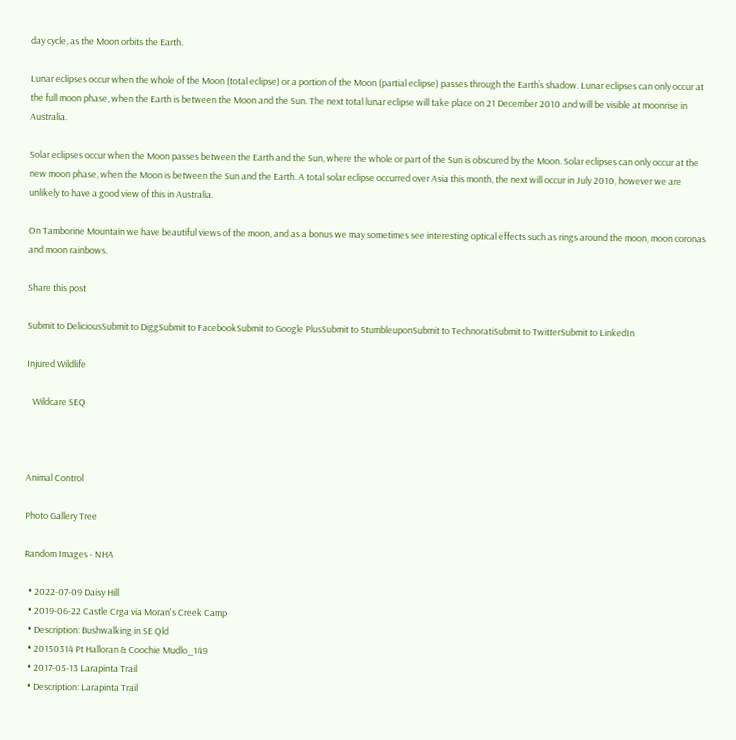day cycle, as the Moon orbits the Earth.

Lunar eclipses occur when the whole of the Moon (total eclipse) or a portion of the Moon (partial eclipse) passes through the Earth’s shadow. Lunar eclipses can only occur at the full moon phase, when the Earth is between the Moon and the Sun. The next total lunar eclipse will take place on 21 December 2010 and will be visible at moonrise in Australia.

Solar eclipses occur when the Moon passes between the Earth and the Sun, where the whole or part of the Sun is obscured by the Moon. Solar eclipses can only occur at the new moon phase, when the Moon is between the Sun and the Earth. A total solar eclipse occurred over Asia this month, the next will occur in July 2010, however we are unlikely to have a good view of this in Australia.

On Tamborine Mountain we have beautiful views of the moon, and as a bonus we may sometimes see interesting optical effects such as rings around the moon, moon coronas and moon rainbows.

Share this post

Submit to DeliciousSubmit to DiggSubmit to FacebookSubmit to Google PlusSubmit to StumbleuponSubmit to TechnoratiSubmit to TwitterSubmit to LinkedIn

Injured Wildlife

   Wildcare SEQ



Animal Control

Photo Gallery Tree

Random Images - NHA

  • 2022-07-09 Daisy Hill
  • 2019-06-22 Castle Crga via Moran's Creek Camp
  • Description: Bushwalking in SE Qld
  • 20150314 Pt Halloran & Coochie Mudlo_149
  • 2017-05-13 Larapinta Trail
  • Description: Larapinta Trail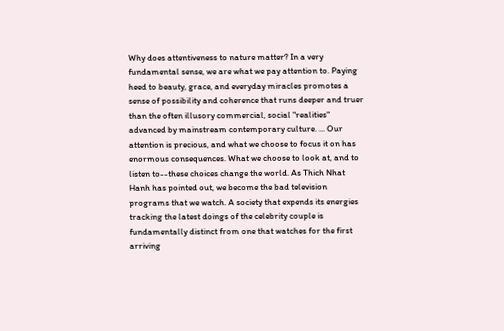Why does attentiveness to nature matter? In a very fundamental sense, we are what we pay attention to. Paying heed to beauty, grace, and everyday miracles promotes a sense of possibility and coherence that runs deeper and truer than the often illusory commercial, social "realities" advanced by mainstream contemporary culture. ... Our attention is precious, and what we choose to focus it on has enormous consequences. What we choose to look at, and to listen to--these choices change the world. As Thich Nhat Hanh has pointed out, we become the bad television programs that we watch. A society that expends its energies tracking the latest doings of the celebrity couple is fundamentally distinct from one that watches for the first arriving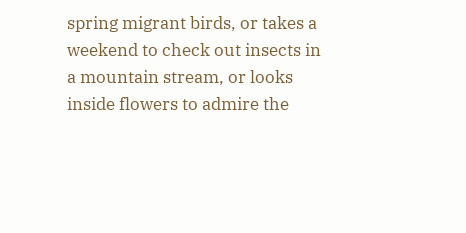spring migrant birds, or takes a weekend to check out insects in a mountain stream, or looks inside flowers to admire the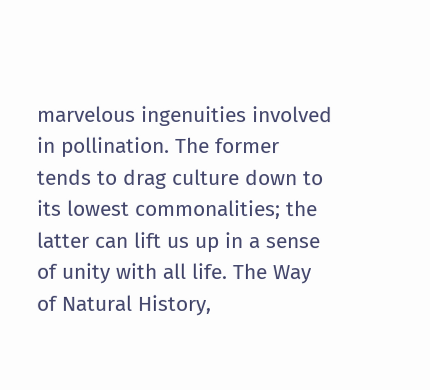marvelous ingenuities involved in pollination. The former tends to drag culture down to its lowest commonalities; the latter can lift us up in a sense of unity with all life. The Way of Natural History,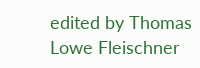edited by Thomas Lowe Fleischner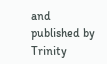and published by Trinity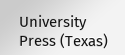University Press (Texas)